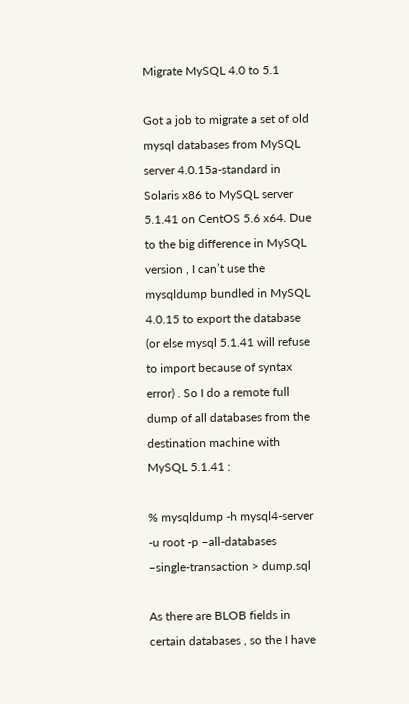Migrate MySQL 4.0 to 5.1

Got a job to migrate a set of old mysql databases from MySQL server 4.0.15a-standard in Solaris x86 to MySQL server 5.1.41 on CentOS 5.6 x64. Due to the big difference in MySQL version , I can’t use the mysqldump bundled in MySQL 4.0.15 to export the database (or else mysql 5.1.41 will refuse to import because of syntax error) . So I do a remote full dump of all databases from the destination machine with MySQL 5.1.41 :

% mysqldump -h mysql4-server -u root -p –all-databases –single-transaction > dump.sql

As there are BLOB fields in certain databases , so the I have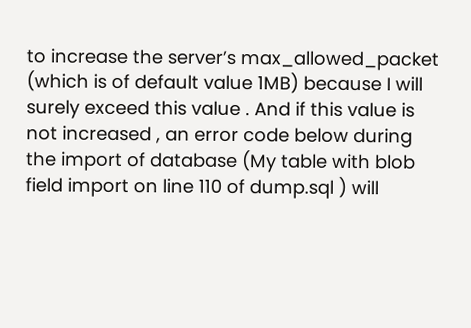to increase the server’s max_allowed_packet (which is of default value 1MB) because I will surely exceed this value . And if this value is not increased , an error code below during the import of database (My table with blob field import on line 110 of dump.sql ) will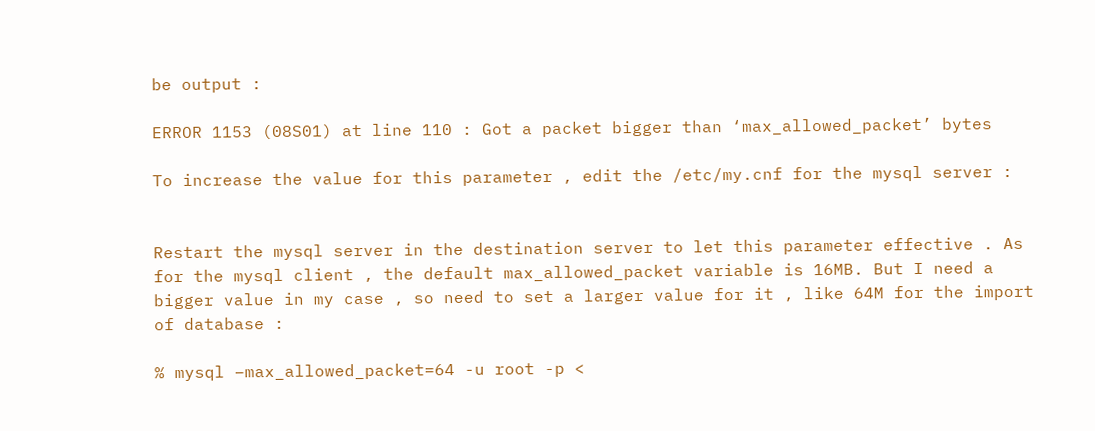be output :

ERROR 1153 (08S01) at line 110 : Got a packet bigger than ‘max_allowed_packet’ bytes

To increase the value for this parameter , edit the /etc/my.cnf for the mysql server :


Restart the mysql server in the destination server to let this parameter effective . As for the mysql client , the default max_allowed_packet variable is 16MB. But I need a bigger value in my case , so need to set a larger value for it , like 64M for the import of database :

% mysql –max_allowed_packet=64 -u root -p <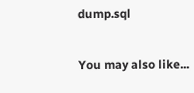dump.sql

You may also like...